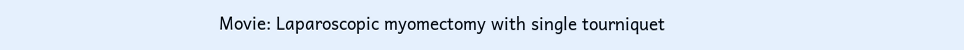Movie: Laparoscopic myomectomy with single tourniquet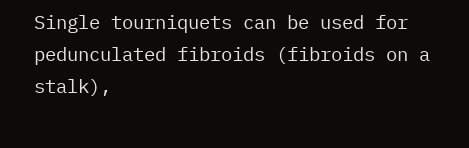Single tourniquets can be used for pedunculated fibroids (fibroids on a stalk),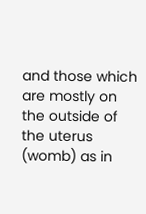and those which are mostly on the outside of the uterus (womb) as in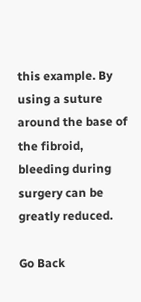this example. By using a suture around the base of the fibroid, bleeding during surgery can be greatly reduced.

Go Back